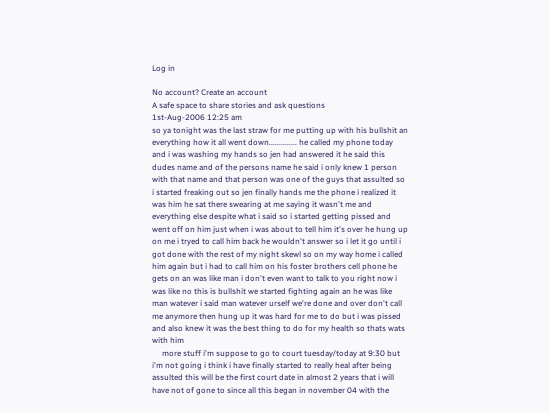Log in

No account? Create an account
A safe space to share stories and ask questions
1st-Aug-2006 12:25 am
so ya tonight was the last straw for me putting up with his bullshit an everything how it all went down.............. he called my phone today and i was washing my hands so jen had answered it he said this dudes name and of the persons name he said i only knew 1 person with that name and that person was one of the guys that assulted so i started freaking out so jen finally hands me the phone i realized it was him he sat there swearing at me saying it wasn't me and everything else despite what i said so i started getting pissed and went off on him just when i was about to tell him it's over he hung up on me i tryed to call him back he wouldn't answer so i let it go until i got done with the rest of my night skewl so on my way home i called him again but i had to call him on his foster brothers cell phone he gets on an was like man i don't even want to talk to you right now i was like no this is bullshit we started fighting again an he was like man watever i said man watever urself we're done and over don't call me anymore then hung up it was hard for me to do but i was pissed and also knew it was the best thing to do for my health so thats wats with him
     more stuff i'm suppose to go to court tuesday/today at 9:30 but i'm not going i think i have finally started to really heal after being assulted this will be the first court date in almost 2 years that i will have not of gone to since all this began in november 04 with the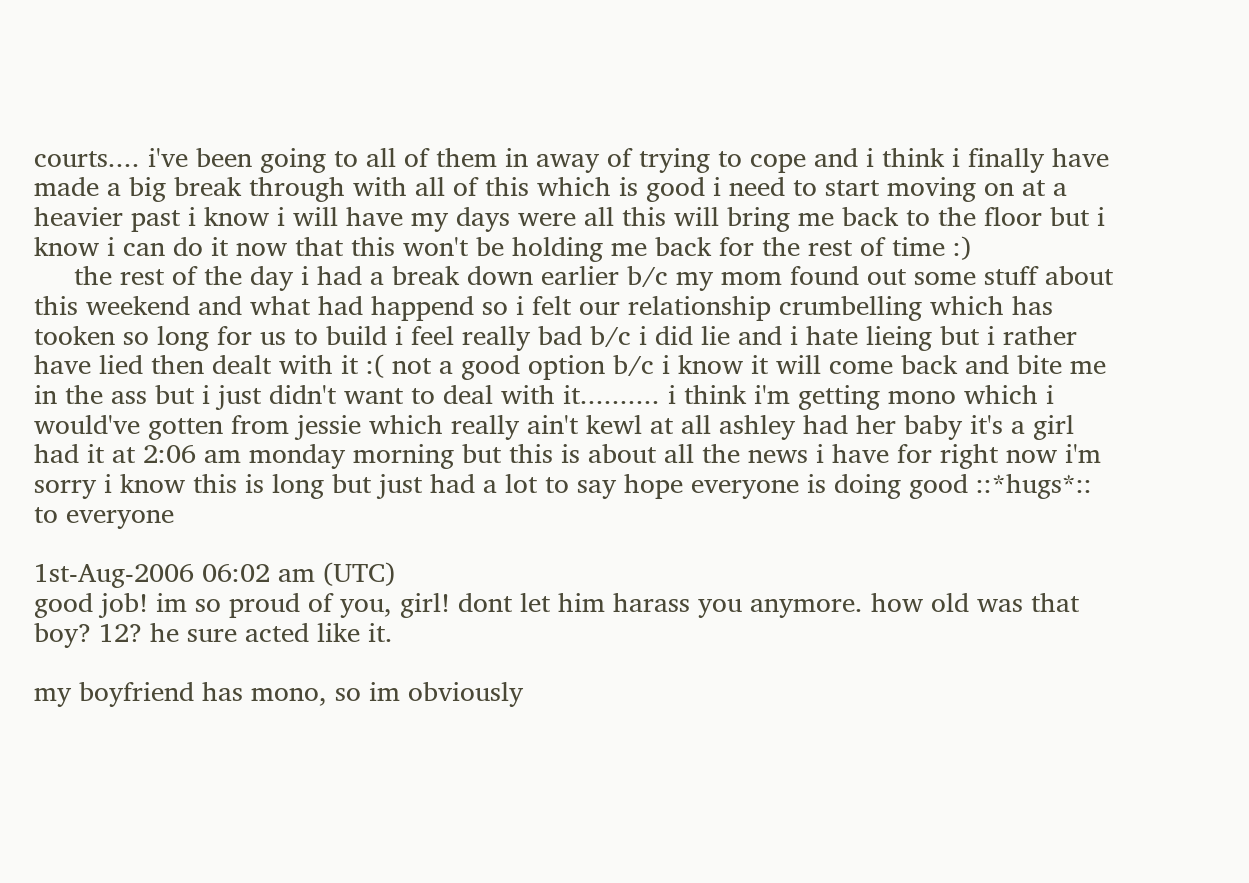courts.... i've been going to all of them in away of trying to cope and i think i finally have made a big break through with all of this which is good i need to start moving on at a heavier past i know i will have my days were all this will bring me back to the floor but i know i can do it now that this won't be holding me back for the rest of time :)
     the rest of the day i had a break down earlier b/c my mom found out some stuff about this weekend and what had happend so i felt our relationship crumbelling which has tooken so long for us to build i feel really bad b/c i did lie and i hate lieing but i rather have lied then dealt with it :( not a good option b/c i know it will come back and bite me in the ass but i just didn't want to deal with it.......... i think i'm getting mono which i would've gotten from jessie which really ain't kewl at all ashley had her baby it's a girl had it at 2:06 am monday morning but this is about all the news i have for right now i'm sorry i know this is long but just had a lot to say hope everyone is doing good ::*hugs*:: to everyone

1st-Aug-2006 06:02 am (UTC)
good job! im so proud of you, girl! dont let him harass you anymore. how old was that boy? 12? he sure acted like it.

my boyfriend has mono, so im obviously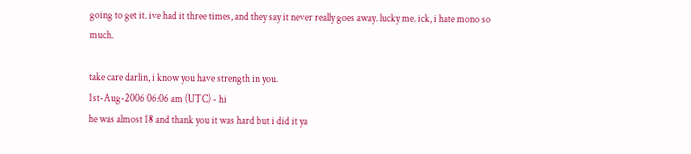going to get it. ive had it three times, and they say it never really goes away. lucky me. ick, i hate mono so much.

take care darlin, i know you have strength in you.
1st-Aug-2006 06:06 am (UTC) - hi
he was almost 18 and thank you it was hard but i did it ya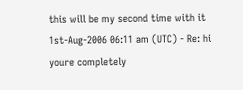this will be my second time with it
1st-Aug-2006 06:11 am (UTC) - Re: hi
youre completely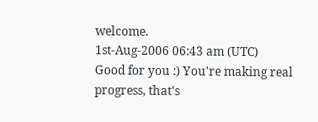welcome.
1st-Aug-2006 06:43 am (UTC)
Good for you :) You're making real progress, that's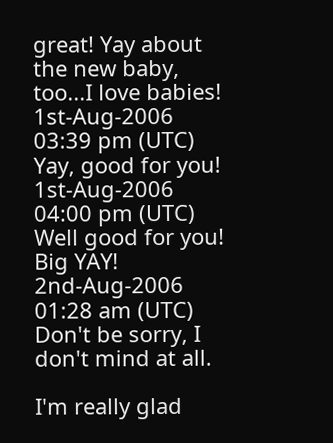great! Yay about the new baby, too...I love babies!
1st-Aug-2006 03:39 pm (UTC)
Yay, good for you!
1st-Aug-2006 04:00 pm (UTC)
Well good for you! Big YAY!
2nd-Aug-2006 01:28 am (UTC)
Don't be sorry, I don't mind at all.

I'm really glad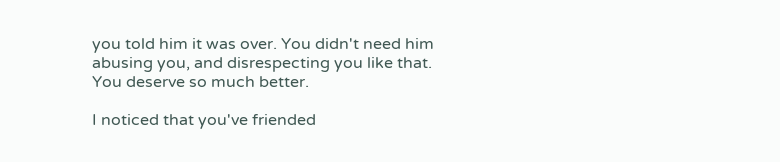you told him it was over. You didn't need him abusing you, and disrespecting you like that. You deserve so much better.

I noticed that you've friended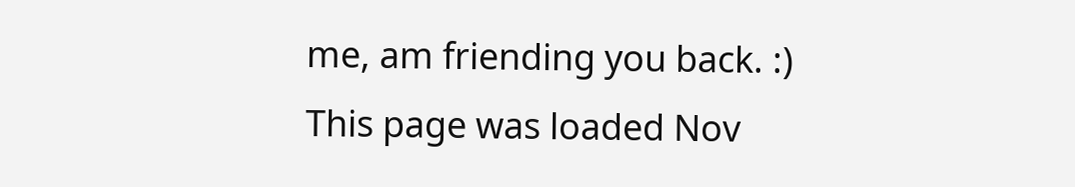me, am friending you back. :)
This page was loaded Nov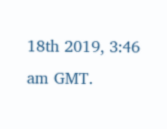18th 2019, 3:46 am GMT.